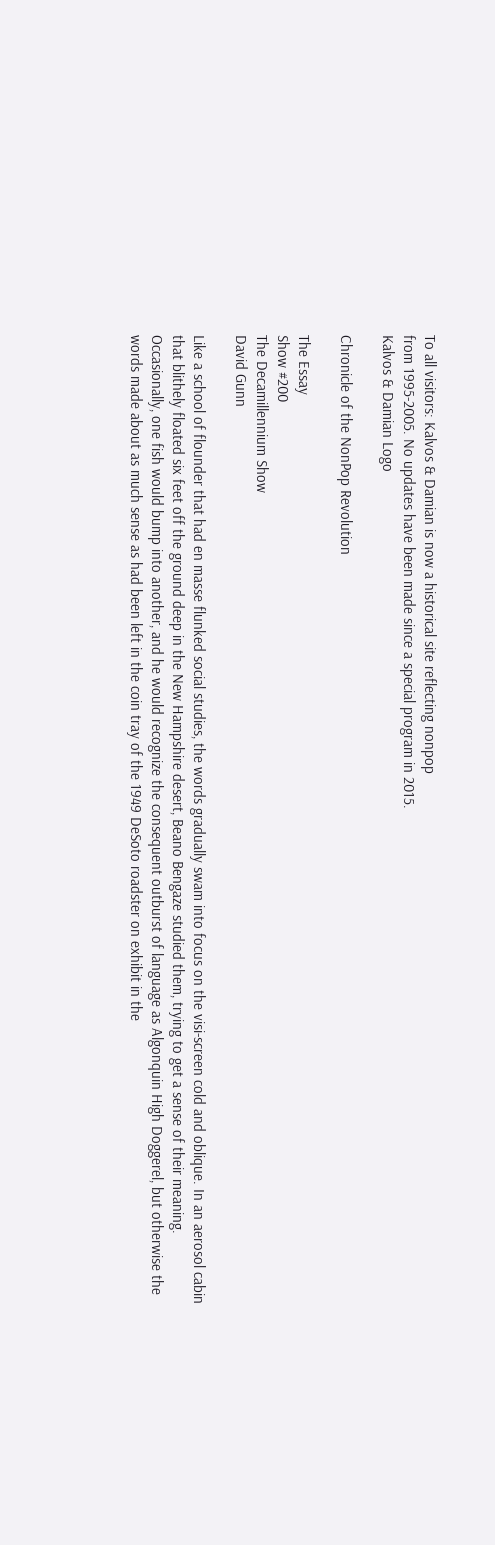To all visitors: Kalvos & Damian is now a historical site reflecting nonpop
from 1995-2005. No updates have been made since a special program in 2015.
Kalvos & Damian Logo

Chronicle of the NonPop Revolution

The Essay
Show #200
The Decamillennium Show
David Gunn

Like a school of flounder that had en masse flunked social studies, the words gradually swam into focus on the visi-screen cold and oblique. In an aerosol cabin that blithely floated six feet off the ground deep in the New Hampshire desert, Beano Bengaze studied them, trying to get a sense of their meaning. Occasionally, one fish would bump into another, and he would recognize the consequent outburst of language as Algonquin High Doggerel, but otherwise the words made about as much sense as had been left in the coin tray of the 1949 DeSoto roadster on exhibit in the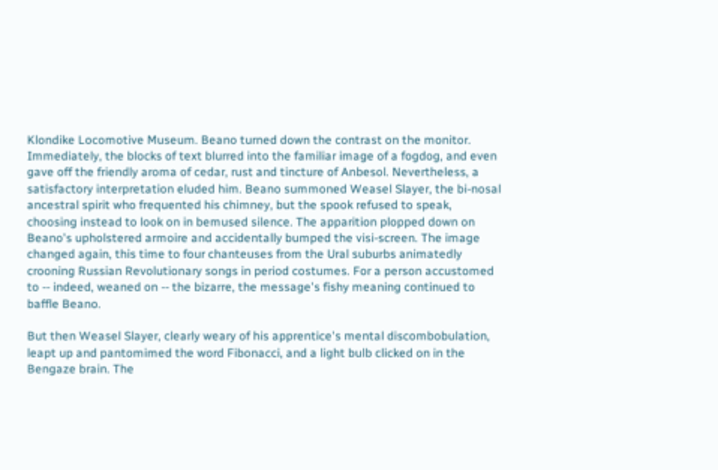Klondike Locomotive Museum. Beano turned down the contrast on the monitor. Immediately, the blocks of text blurred into the familiar image of a fogdog, and even gave off the friendly aroma of cedar, rust and tincture of Anbesol. Nevertheless, a satisfactory interpretation eluded him. Beano summoned Weasel Slayer, the bi-nosal ancestral spirit who frequented his chimney, but the spook refused to speak, choosing instead to look on in bemused silence. The apparition plopped down on Beano's upholstered armoire and accidentally bumped the visi-screen. The image changed again, this time to four chanteuses from the Ural suburbs animatedly crooning Russian Revolutionary songs in period costumes. For a person accustomed to -- indeed, weaned on -- the bizarre, the message's fishy meaning continued to baffle Beano.

But then Weasel Slayer, clearly weary of his apprentice's mental discombobulation, leapt up and pantomimed the word Fibonacci, and a light bulb clicked on in the Bengaze brain. The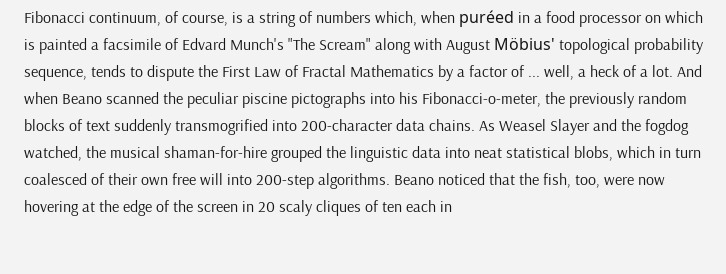Fibonacci continuum, of course, is a string of numbers which, when puréed in a food processor on which is painted a facsimile of Edvard Munch's "The Scream" along with August Möbius' topological probability sequence, tends to dispute the First Law of Fractal Mathematics by a factor of ... well, a heck of a lot. And when Beano scanned the peculiar piscine pictographs into his Fibonacci-o-meter, the previously random blocks of text suddenly transmogrified into 200-character data chains. As Weasel Slayer and the fogdog watched, the musical shaman-for-hire grouped the linguistic data into neat statistical blobs, which in turn coalesced of their own free will into 200-step algorithms. Beano noticed that the fish, too, were now hovering at the edge of the screen in 20 scaly cliques of ten each in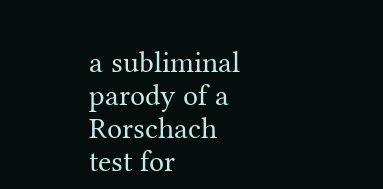a subliminal parody of a Rorschach test for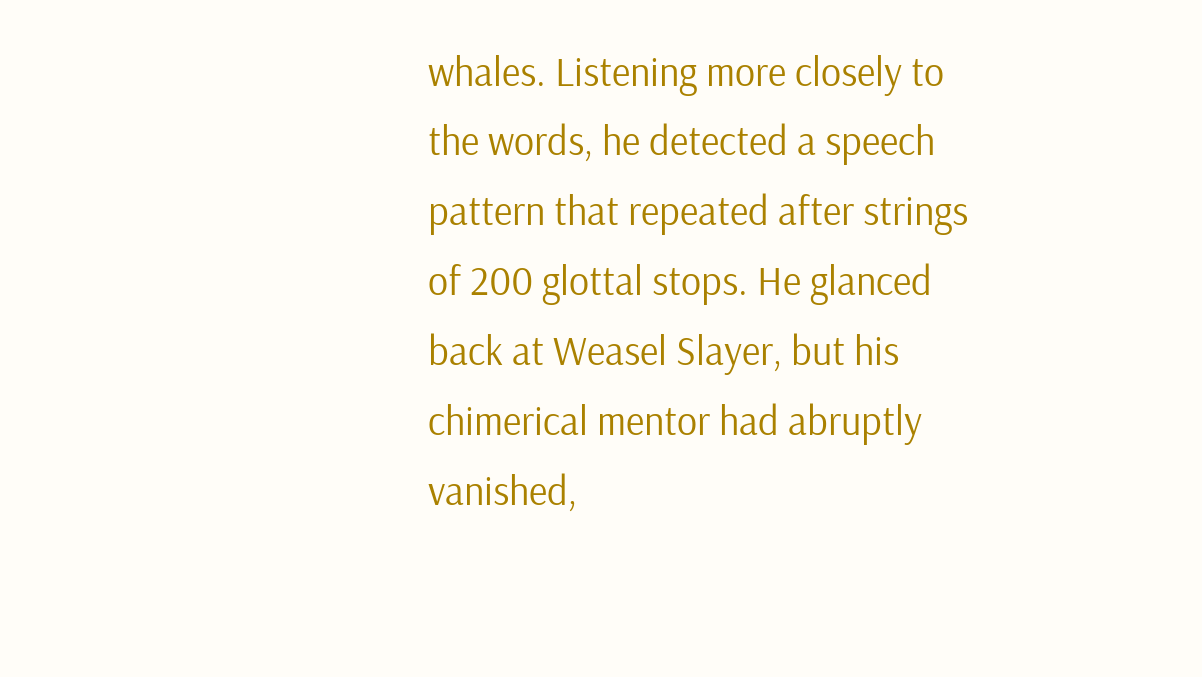whales. Listening more closely to the words, he detected a speech pattern that repeated after strings of 200 glottal stops. He glanced back at Weasel Slayer, but his chimerical mentor had abruptly vanished,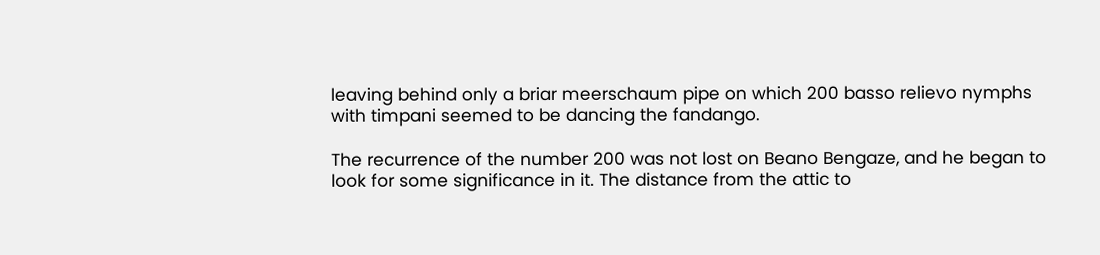leaving behind only a briar meerschaum pipe on which 200 basso relievo nymphs with timpani seemed to be dancing the fandango.

The recurrence of the number 200 was not lost on Beano Bengaze, and he began to look for some significance in it. The distance from the attic to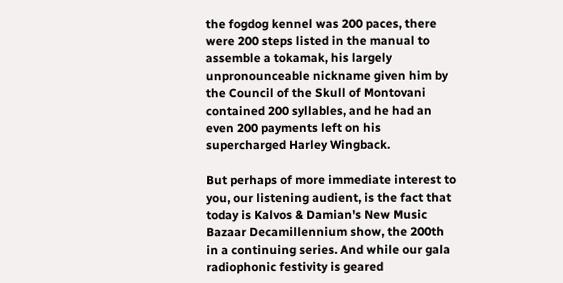the fogdog kennel was 200 paces, there were 200 steps listed in the manual to assemble a tokamak, his largely unpronounceable nickname given him by the Council of the Skull of Montovani contained 200 syllables, and he had an even 200 payments left on his supercharged Harley Wingback.

But perhaps of more immediate interest to you, our listening audient, is the fact that today is Kalvos & Damian's New Music Bazaar Decamillennium show, the 200th in a continuing series. And while our gala radiophonic festivity is geared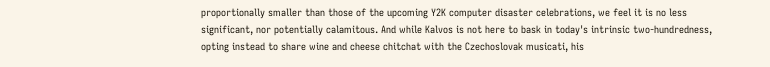proportionally smaller than those of the upcoming Y2K computer disaster celebrations, we feel it is no less significant, nor potentially calamitous. And while Kalvos is not here to bask in today's intrinsic two-hundredness, opting instead to share wine and cheese chitchat with the Czechoslovak musicati, his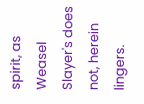spirit, as Weasel Slayer's does not, herein lingers.